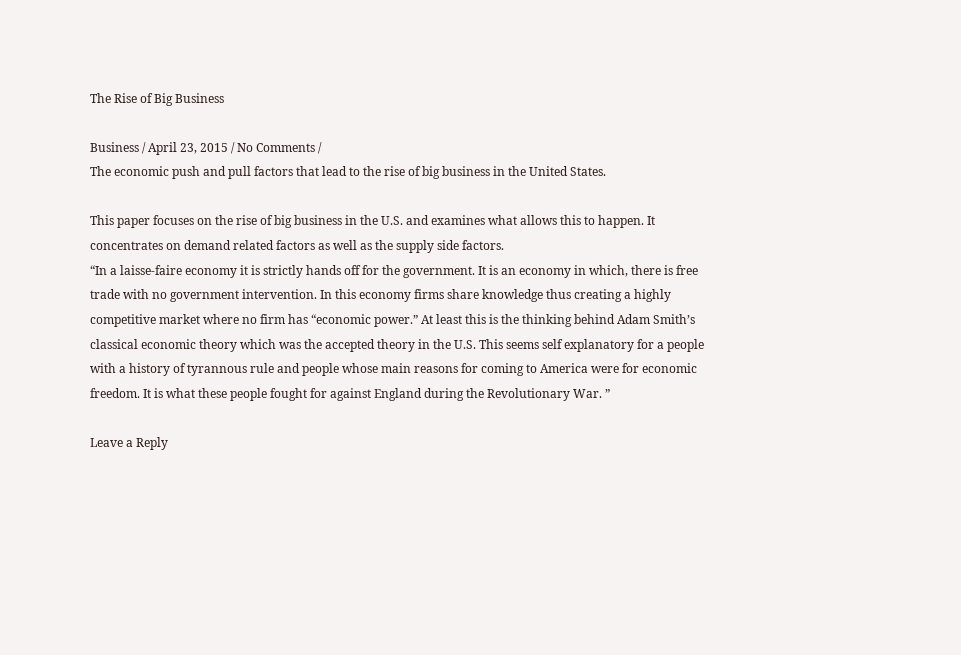The Rise of Big Business

Business / April 23, 2015 / No Comments /
The economic push and pull factors that lead to the rise of big business in the United States.

This paper focuses on the rise of big business in the U.S. and examines what allows this to happen. It concentrates on demand related factors as well as the supply side factors.
“In a laisse-faire economy it is strictly hands off for the government. It is an economy in which, there is free trade with no government intervention. In this economy firms share knowledge thus creating a highly competitive market where no firm has “economic power.” At least this is the thinking behind Adam Smith’s classical economic theory which was the accepted theory in the U.S. This seems self explanatory for a people with a history of tyrannous rule and people whose main reasons for coming to America were for economic freedom. It is what these people fought for against England during the Revolutionary War. ”

Leave a Reply